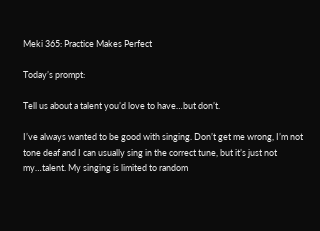Meki 365: Practice Makes Perfect

Today’s prompt:

Tell us about a talent you’d love to have…but don’t.

I’ve always wanted to be good with singing. Don’t get me wrong, I’m not tone deaf and I can usually sing in the correct tune, but it’s just not my…talent. My singing is limited to random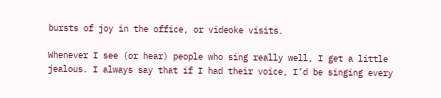bursts of joy in the office, or videoke visits.

Whenever I see (or hear) people who sing really well, I get a little jealous. I always say that if I had their voice, I’d be singing every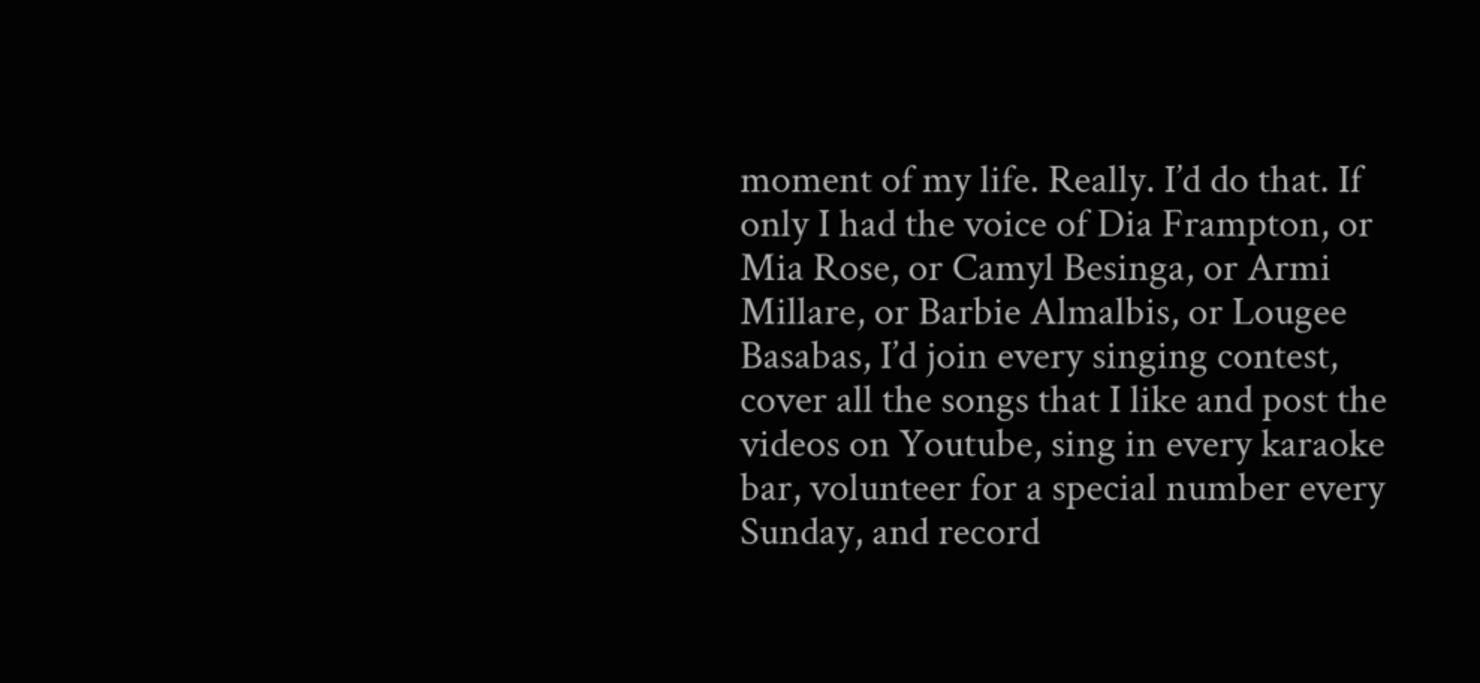moment of my life. Really. I’d do that. If only I had the voice of Dia Frampton, or Mia Rose, or Camyl Besinga, or Armi Millare, or Barbie Almalbis, or Lougee Basabas, I’d join every singing contest, cover all the songs that I like and post the videos on Youtube, sing in every karaoke bar, volunteer for a special number every Sunday, and record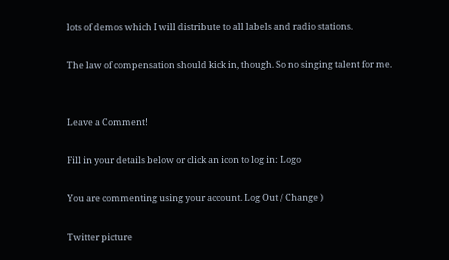lots of demos which I will distribute to all labels and radio stations.

The law of compensation should kick in, though. So no singing talent for me.


Leave a Comment!

Fill in your details below or click an icon to log in: Logo

You are commenting using your account. Log Out / Change )

Twitter picture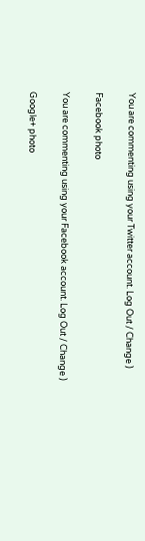You are commenting using your Twitter account. Log Out / Change )

Facebook photo

You are commenting using your Facebook account. Log Out / Change )

Google+ photo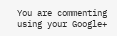You are commenting using your Google+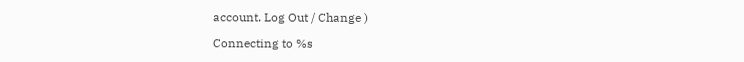account. Log Out / Change )

Connecting to %s